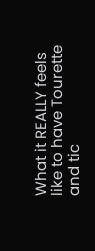What it REALLY feels like to have Tourette and tic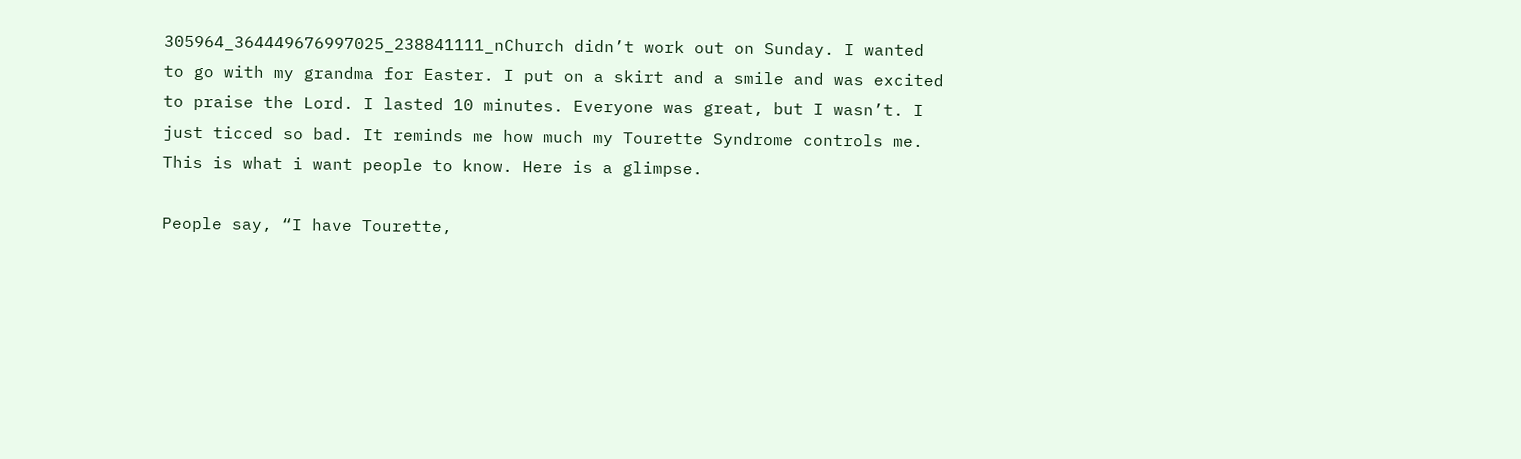305964_364449676997025_238841111_nChurch didn’t work out on Sunday. I wanted to go with my grandma for Easter. I put on a skirt and a smile and was excited to praise the Lord. I lasted 10 minutes. Everyone was great, but I wasn’t. I just ticced so bad. It reminds me how much my Tourette Syndrome controls me. This is what i want people to know. Here is a glimpse.

People say, “I have Tourette,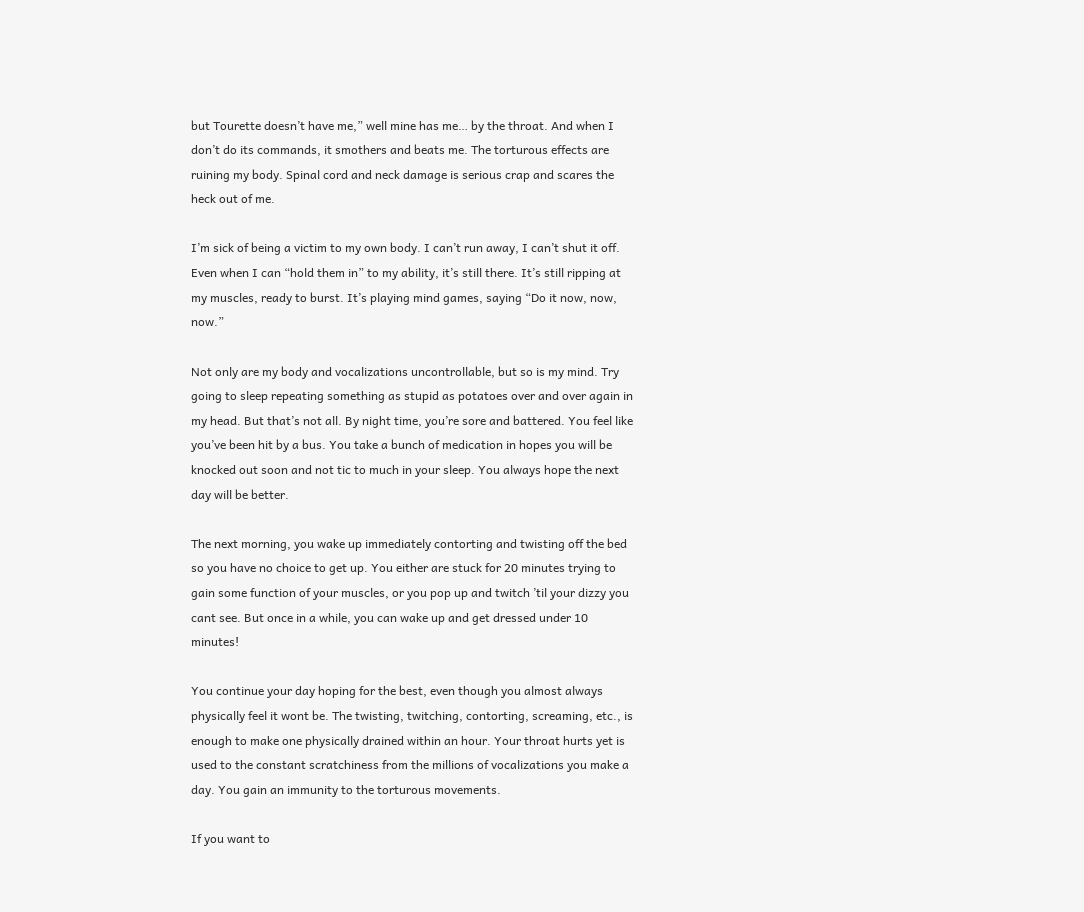but Tourette doesn’t have me,” well mine has me… by the throat. And when I don’t do its commands, it smothers and beats me. The torturous effects are ruining my body. Spinal cord and neck damage is serious crap and scares the heck out of me.

I’m sick of being a victim to my own body. I can’t run away, I can’t shut it off. Even when I can “hold them in” to my ability, it’s still there. It’s still ripping at my muscles, ready to burst. It’s playing mind games, saying “Do it now, now, now.”

Not only are my body and vocalizations uncontrollable, but so is my mind. Try going to sleep repeating something as stupid as potatoes over and over again in my head. But that’s not all. By night time, you’re sore and battered. You feel like you’ve been hit by a bus. You take a bunch of medication in hopes you will be knocked out soon and not tic to much in your sleep. You always hope the next day will be better.

The next morning, you wake up immediately contorting and twisting off the bed so you have no choice to get up. You either are stuck for 20 minutes trying to gain some function of your muscles, or you pop up and twitch ’til your dizzy you cant see. But once in a while, you can wake up and get dressed under 10 minutes!

You continue your day hoping for the best, even though you almost always physically feel it wont be. The twisting, twitching, contorting, screaming, etc., is enough to make one physically drained within an hour. Your throat hurts yet is used to the constant scratchiness from the millions of vocalizations you make a day. You gain an immunity to the torturous movements.

If you want to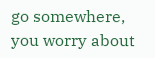go somewhere, you worry about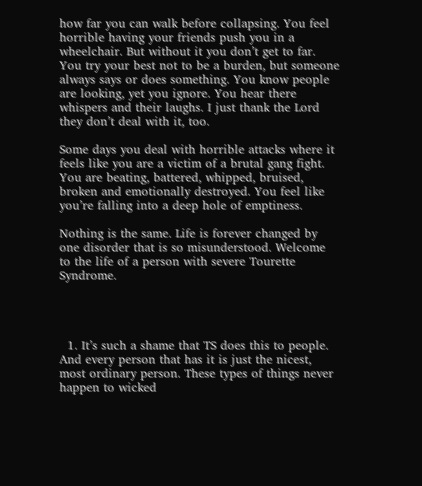how far you can walk before collapsing. You feel horrible having your friends push you in a wheelchair. But without it you don’t get to far. You try your best not to be a burden, but someone always says or does something. You know people are looking, yet you ignore. You hear there whispers and their laughs. I just thank the Lord they don’t deal with it, too.

Some days you deal with horrible attacks where it feels like you are a victim of a brutal gang fight. You are beating, battered, whipped, bruised, broken and emotionally destroyed. You feel like you’re falling into a deep hole of emptiness.

Nothing is the same. Life is forever changed by one disorder that is so misunderstood. Welcome to the life of a person with severe Tourette Syndrome.




  1. It’s such a shame that TS does this to people. And every person that has it is just the nicest, most ordinary person. These types of things never happen to wicked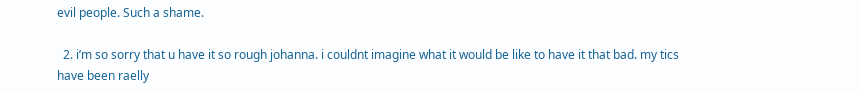evil people. Such a shame.

  2. i’m so sorry that u have it so rough johanna. i couldnt imagine what it would be like to have it that bad. my tics have been raelly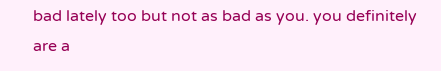bad lately too but not as bad as you. you definitely are a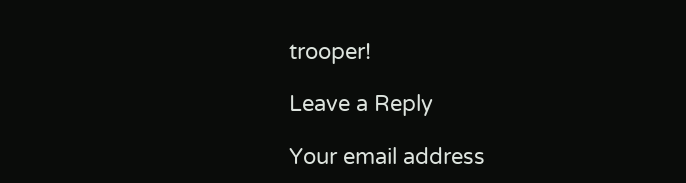trooper!

Leave a Reply

Your email address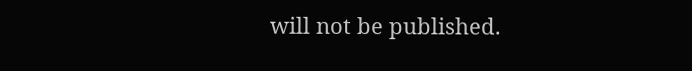will not be published.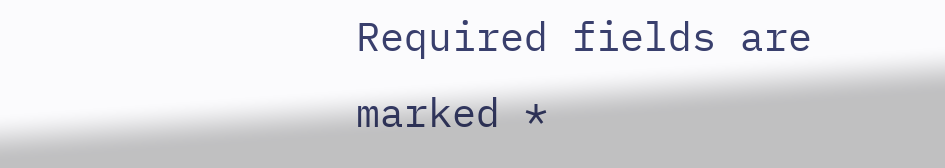Required fields are marked *